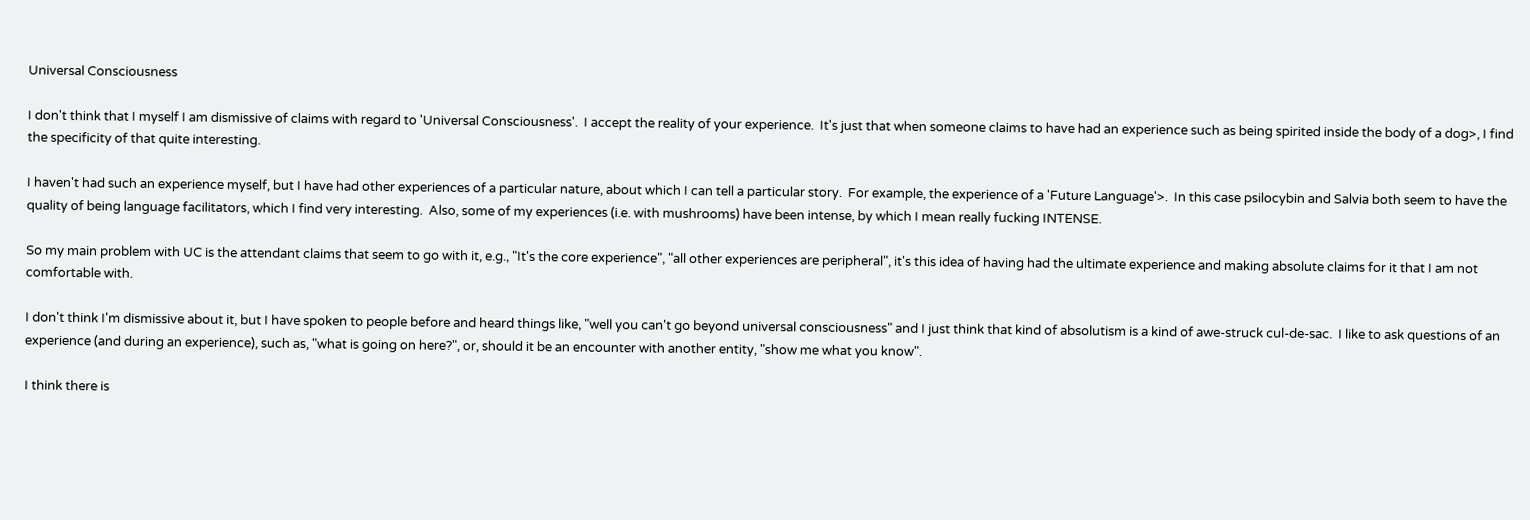Universal Consciousness

I don't think that I myself I am dismissive of claims with regard to 'Universal Consciousness'.  I accept the reality of your experience.  It's just that when someone claims to have had an experience such as being spirited inside the body of a dog>, I find the specificity of that quite interesting.

I haven't had such an experience myself, but I have had other experiences of a particular nature, about which I can tell a particular story.  For example, the experience of a 'Future Language'>.  In this case psilocybin and Salvia both seem to have the quality of being language facilitators, which I find very interesting.  Also, some of my experiences (i.e. with mushrooms) have been intense, by which I mean really fucking INTENSE.

So my main problem with UC is the attendant claims that seem to go with it, e.g., "It's the core experience", "all other experiences are peripheral", it's this idea of having had the ultimate experience and making absolute claims for it that I am not comfortable with.

I don't think I'm dismissive about it, but I have spoken to people before and heard things like, "well you can't go beyond universal consciousness" and I just think that kind of absolutism is a kind of awe-struck cul-de-sac.  I like to ask questions of an experience (and during an experience), such as, "what is going on here?", or, should it be an encounter with another entity, "show me what you know".

I think there is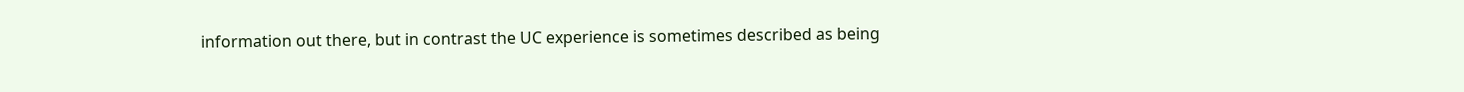information out there, but in contrast the UC experience is sometimes described as being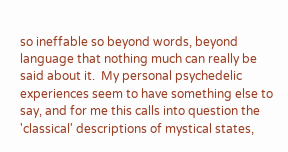so ineffable so beyond words, beyond language that nothing much can really be said about it.  My personal psychedelic experiences seem to have something else to say, and for me this calls into question the 'classical' descriptions of mystical states,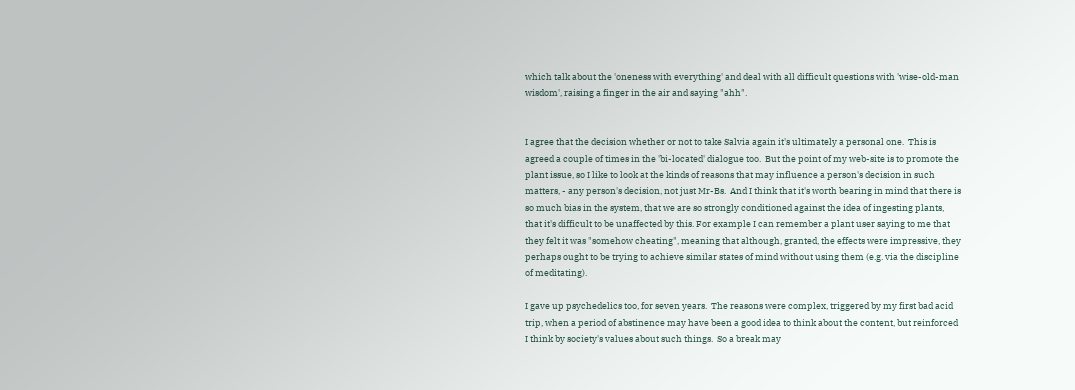which talk about the 'oneness with everything' and deal with all difficult questions with 'wise-old-man wisdom', raising a finger in the air and saying "ahh".


I agree that the decision whether or not to take Salvia again it's ultimately a personal one.  This is agreed a couple of times in the 'bi-located' dialogue too.  But the point of my web-site is to promote the plant issue, so I like to look at the kinds of reasons that may influence a person's decision in such matters, - any person's decision, not just Mr-Bs.  And I think that it's worth bearing in mind that there is so much bias in the system, that we are so strongly conditioned against the idea of ingesting plants, that it's difficult to be unaffected by this. For example I can remember a plant user saying to me that they felt it was "somehow cheating", meaning that although, granted, the effects were impressive, they perhaps ought to be trying to achieve similar states of mind without using them (e.g. via the discipline of meditating).

I gave up psychedelics too, for seven years.  The reasons were complex, triggered by my first bad acid trip, when a period of abstinence may have been a good idea to think about the content, but reinforced I think by society's values about such things.  So a break may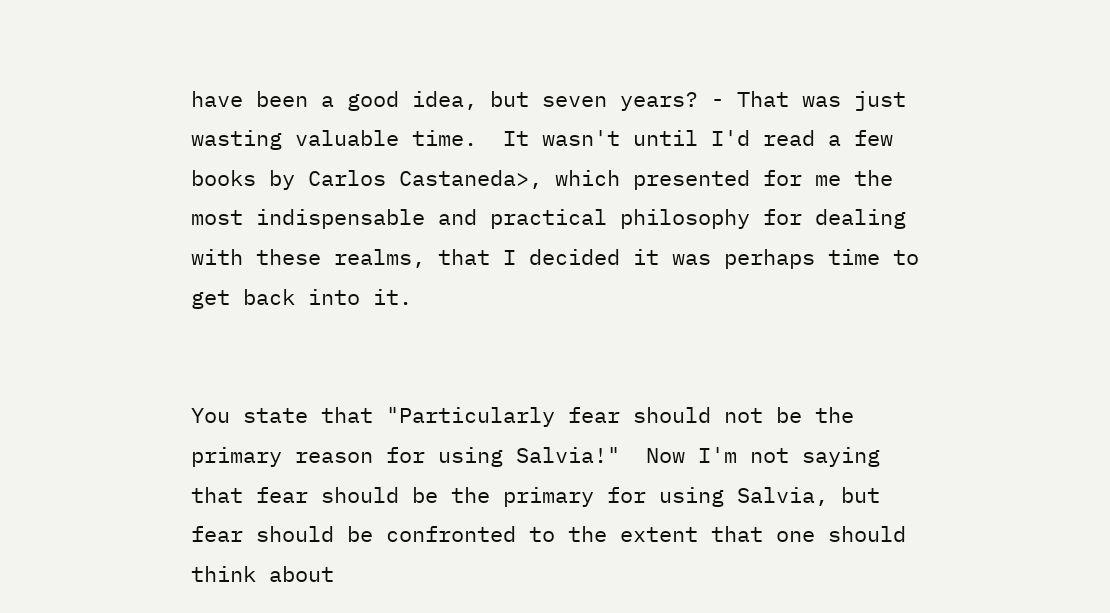have been a good idea, but seven years? - That was just wasting valuable time.  It wasn't until I'd read a few books by Carlos Castaneda>, which presented for me the most indispensable and practical philosophy for dealing with these realms, that I decided it was perhaps time to get back into it.


You state that "Particularly fear should not be the primary reason for using Salvia!"  Now I'm not saying that fear should be the primary for using Salvia, but fear should be confronted to the extent that one should think about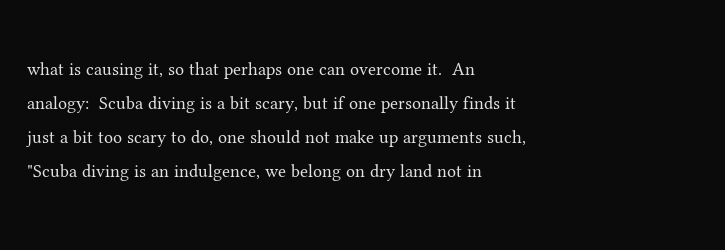what is causing it, so that perhaps one can overcome it.  An analogy:  Scuba diving is a bit scary, but if one personally finds it just a bit too scary to do, one should not make up arguments such, "Scuba diving is an indulgence, we belong on dry land not in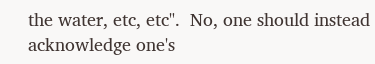the water, etc, etc".  No, one should instead acknowledge one's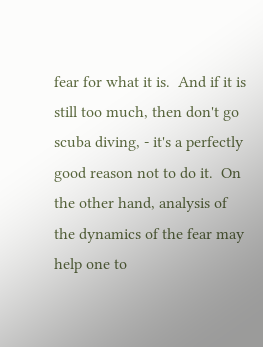fear for what it is.  And if it is still too much, then don't go scuba diving, - it's a perfectly good reason not to do it.  On the other hand, analysis of the dynamics of the fear may help one to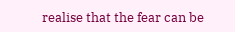realise that the fear can be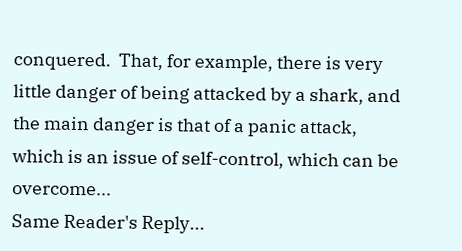conquered.  That, for example, there is very little danger of being attacked by a shark, and the main danger is that of a panic attack, which is an issue of self-control, which can be overcome...
Same Reader's Reply...